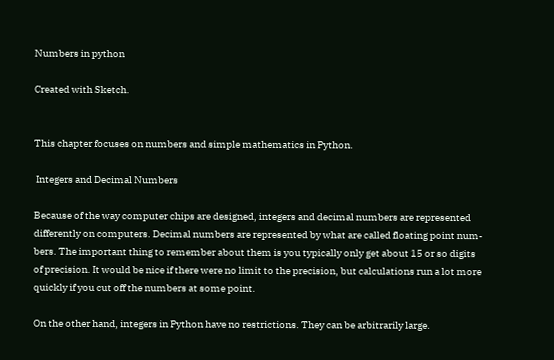Numbers in python

Created with Sketch.


This chapter focuses on numbers and simple mathematics in Python.

 Integers and Decimal Numbers

Because of the way computer chips are designed, integers and decimal numbers are represented differently on computers. Decimal numbers are represented by what are called floating point num- bers. The important thing to remember about them is you typically only get about 15 or so digits of precision. It would be nice if there were no limit to the precision, but calculations run a lot more quickly if you cut off the numbers at some point.

On the other hand, integers in Python have no restrictions. They can be arbitrarily large.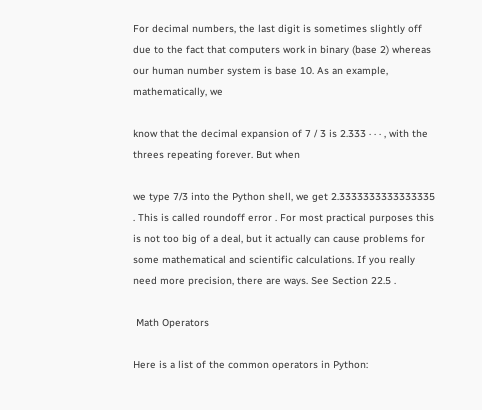For decimal numbers, the last digit is sometimes slightly off due to the fact that computers work in binary (base 2) whereas our human number system is base 10. As an example, mathematically, we

know that the decimal expansion of 7 / 3 is 2.333 · · · , with the threes repeating forever. But when

we type 7/3 into the Python shell, we get 2.3333333333333335 . This is called roundoff error . For most practical purposes this is not too big of a deal, but it actually can cause problems for some mathematical and scientific calculations. If you really need more precision, there are ways. See Section 22.5 .

 Math Operators

Here is a list of the common operators in Python: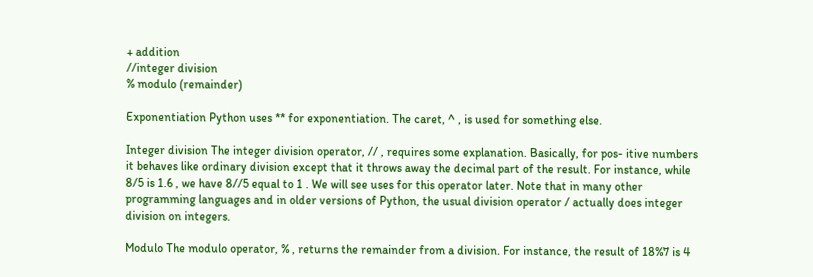+ addition
//integer division
% modulo (remainder)

Exponentiation Python uses ** for exponentiation. The caret, ^ , is used for something else.

Integer division The integer division operator, // , requires some explanation. Basically, for pos- itive numbers it behaves like ordinary division except that it throws away the decimal part of the result. For instance, while 8/5 is 1.6 , we have 8//5 equal to 1 . We will see uses for this operator later. Note that in many other programming languages and in older versions of Python, the usual division operator / actually does integer division on integers.

Modulo The modulo operator, % , returns the remainder from a division. For instance, the result of 18%7 is 4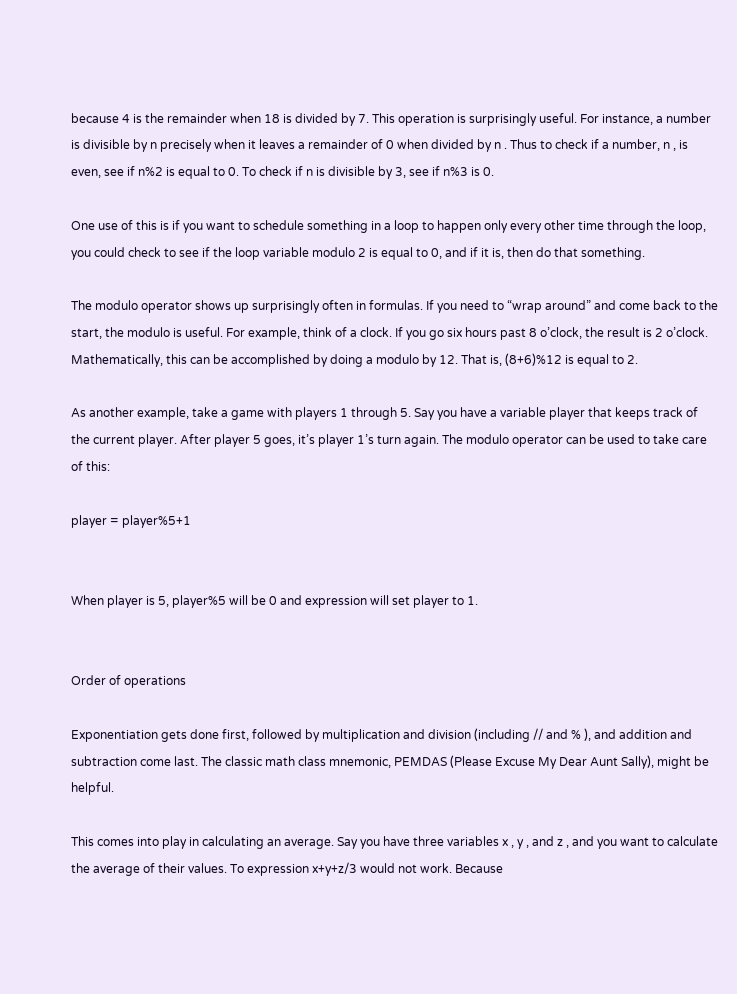because 4 is the remainder when 18 is divided by 7. This operation is surprisingly useful. For instance, a number is divisible by n precisely when it leaves a remainder of 0 when divided by n . Thus to check if a number, n , is even, see if n%2 is equal to 0. To check if n is divisible by 3, see if n%3 is 0.

One use of this is if you want to schedule something in a loop to happen only every other time through the loop, you could check to see if the loop variable modulo 2 is equal to 0, and if it is, then do that something.

The modulo operator shows up surprisingly often in formulas. If you need to “wrap around” and come back to the start, the modulo is useful. For example, think of a clock. If you go six hours past 8 o’clock, the result is 2 o’clock. Mathematically, this can be accomplished by doing a modulo by 12. That is, (8+6)%12 is equal to 2.

As another example, take a game with players 1 through 5. Say you have a variable player that keeps track of the current player. After player 5 goes, it’s player 1’s turn again. The modulo operator can be used to take care of this:

player = player%5+1


When player is 5, player%5 will be 0 and expression will set player to 1.


Order of operations

Exponentiation gets done first, followed by multiplication and division (including // and % ), and addition and subtraction come last. The classic math class mnemonic, PEMDAS (Please Excuse My Dear Aunt Sally), might be helpful.

This comes into play in calculating an average. Say you have three variables x , y , and z , and you want to calculate the average of their values. To expression x+y+z/3 would not work. Because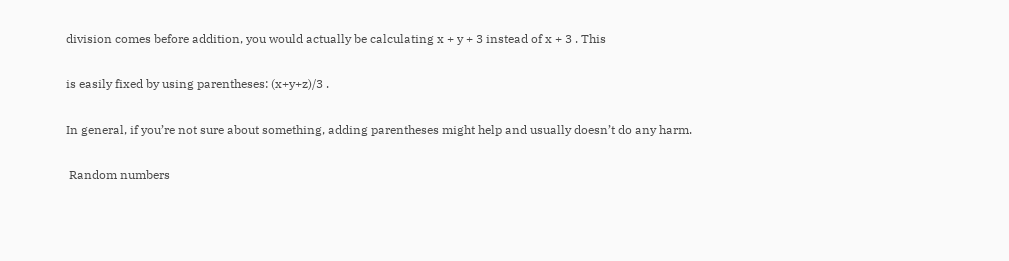division comes before addition, you would actually be calculating x + y + 3 instead of x + 3 . This

is easily fixed by using parentheses: (x+y+z)/3 .

In general, if you’re not sure about something, adding parentheses might help and usually doesn’t do any harm.

 Random numbers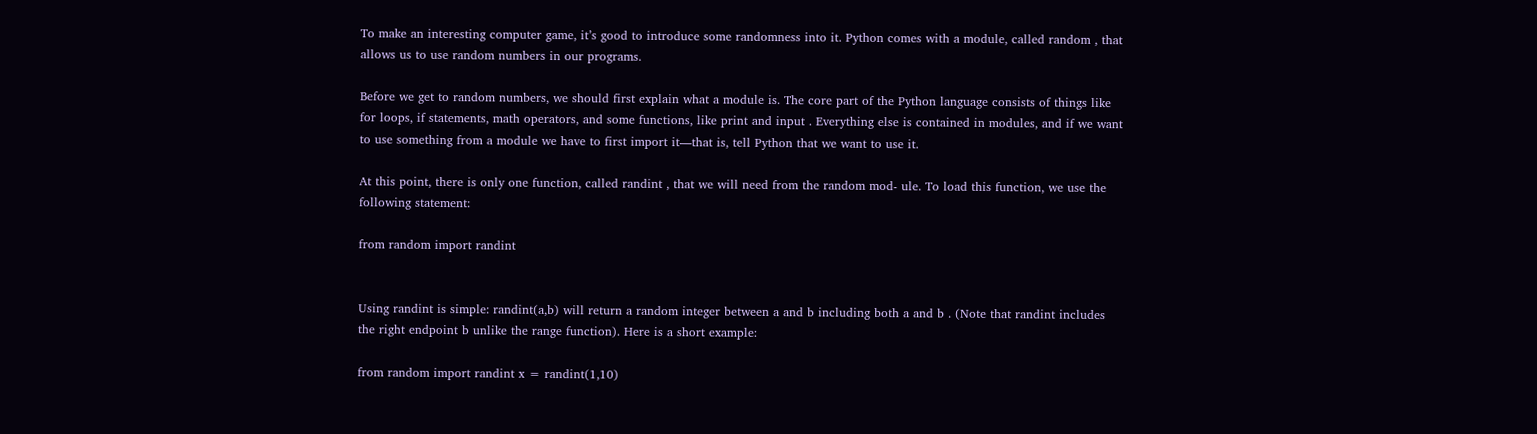To make an interesting computer game, it’s good to introduce some randomness into it. Python comes with a module, called random , that allows us to use random numbers in our programs.

Before we get to random numbers, we should first explain what a module is. The core part of the Python language consists of things like for loops, if statements, math operators, and some functions, like print and input . Everything else is contained in modules, and if we want to use something from a module we have to first import it—that is, tell Python that we want to use it.

At this point, there is only one function, called randint , that we will need from the random mod- ule. To load this function, we use the following statement:

from random import randint


Using randint is simple: randint(a,b) will return a random integer between a and b including both a and b . (Note that randint includes the right endpoint b unlike the range function). Here is a short example:

from random import randint x = randint(1,10)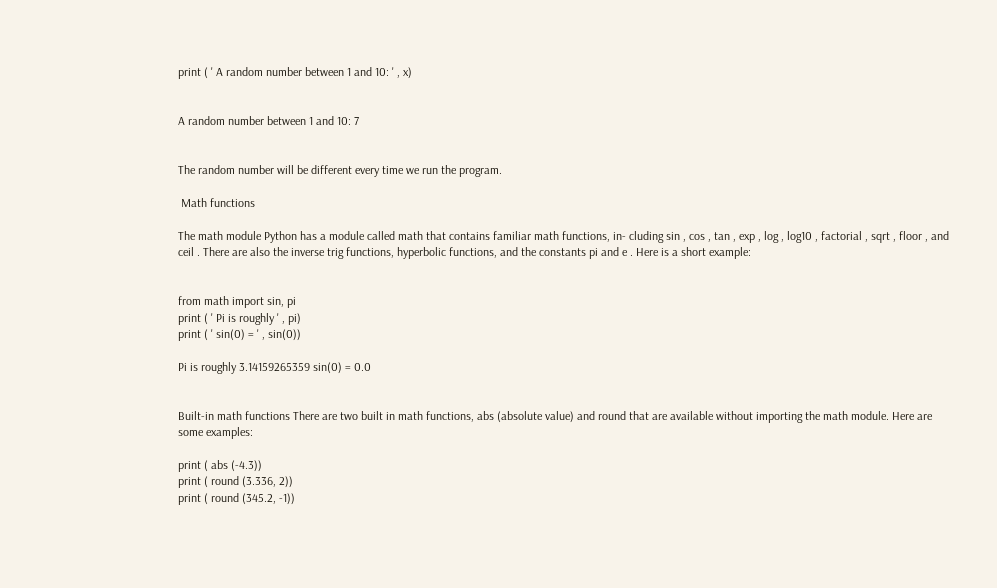print ( ' A random number between 1 and 10: ' , x)


A random number between 1 and 10: 7


The random number will be different every time we run the program.

 Math functions

The math module Python has a module called math that contains familiar math functions, in- cluding sin , cos , tan , exp , log , log10 , factorial , sqrt , floor , and ceil . There are also the inverse trig functions, hyperbolic functions, and the constants pi and e . Here is a short example:


from math import sin, pi
print ( ' Pi is roughly ' , pi)
print ( ' sin(0) = ' , sin(0))

Pi is roughly 3.14159265359 sin(0) = 0.0


Built-in math functions There are two built in math functions, abs (absolute value) and round that are available without importing the math module. Here are some examples:

print ( abs (-4.3))
print ( round (3.336, 2))
print ( round (345.2, -1))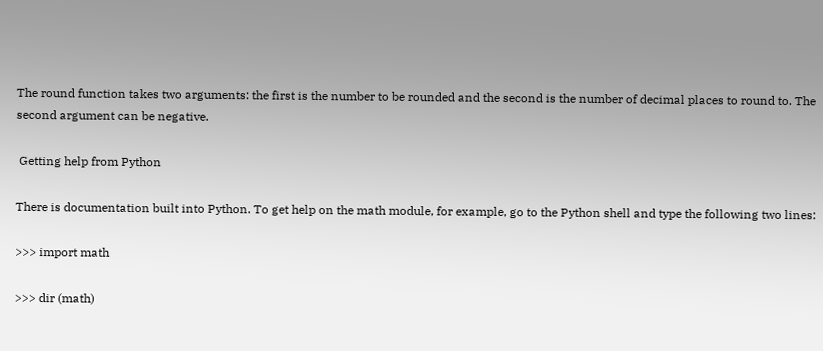The round function takes two arguments: the first is the number to be rounded and the second is the number of decimal places to round to. The second argument can be negative.

 Getting help from Python

There is documentation built into Python. To get help on the math module, for example, go to the Python shell and type the following two lines:

>>> import math

>>> dir (math)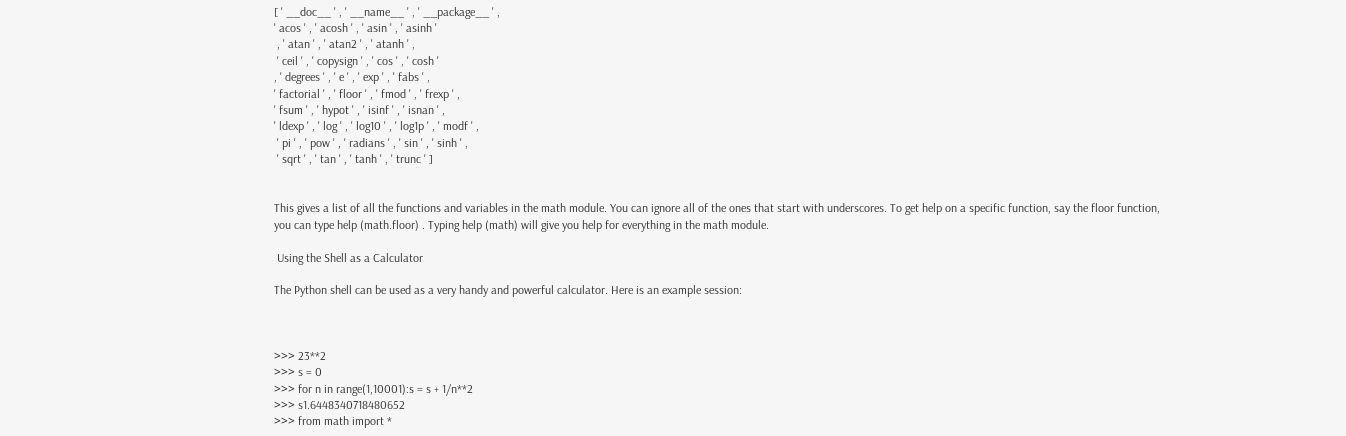[ ' __doc__ ' , ' __name__ ' , ' __package__ ' ,
' acos ' , ' acosh ' , ' asin ' , ' asinh '
 , ' atan ' , ' atan2 ' , ' atanh ' ,
 ' ceil ' , ' copysign ' , ' cos ' , ' cosh '
, ' degrees ' , ' e ' , ' exp ' , ' fabs ' ,
' factorial ' , ' floor ' , ' fmod ' , ' frexp ' ,
' fsum ' , ' hypot ' , ' isinf ' , ' isnan ' ,
' ldexp ' , ' log ' , ' log10 ' , ' log1p ' , ' modf ' ,
 ' pi ' , ' pow ' , ' radians ' , ' sin ' , ' sinh ' ,
 ' sqrt ' , ' tan ' , ' tanh ' , ' trunc ' ]


This gives a list of all the functions and variables in the math module. You can ignore all of the ones that start with underscores. To get help on a specific function, say the floor function, you can type help (math.floor) . Typing help (math) will give you help for everything in the math module.

 Using the Shell as a Calculator

The Python shell can be used as a very handy and powerful calculator. Here is an example session:



>>> 23**2
>>> s = 0
>>> for n in range(1,10001):s = s + 1/n**2
>>> s1.6448340718480652
>>> from math import *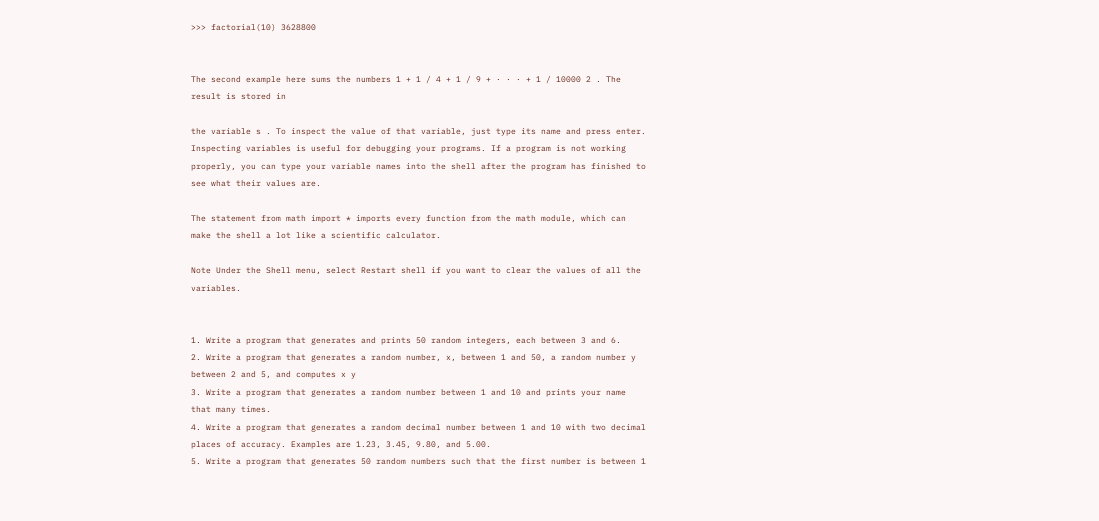>>> factorial(10) 3628800


The second example here sums the numbers 1 + 1 / 4 + 1 / 9 + · · · + 1 / 10000 2 . The result is stored in

the variable s . To inspect the value of that variable, just type its name and press enter. Inspecting variables is useful for debugging your programs. If a program is not working properly, you can type your variable names into the shell after the program has finished to see what their values are.

The statement from math import * imports every function from the math module, which can make the shell a lot like a scientific calculator.

Note Under the Shell menu, select Restart shell if you want to clear the values of all the variables.


1. Write a program that generates and prints 50 random integers, each between 3 and 6.
2. Write a program that generates a random number, x, between 1 and 50, a random number y
between 2 and 5, and computes x y
3. Write a program that generates a random number between 1 and 10 and prints your name
that many times.
4. Write a program that generates a random decimal number between 1 and 10 with two decimal
places of accuracy. Examples are 1.23, 3.45, 9.80, and 5.00.
5. Write a program that generates 50 random numbers such that the first number is between 1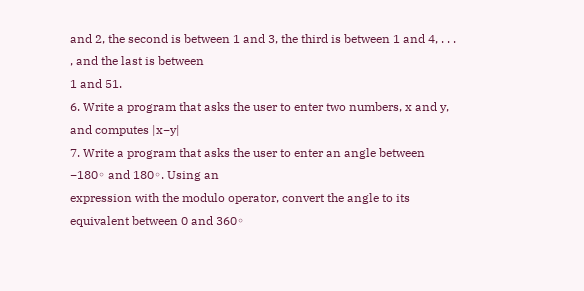and 2, the second is between 1 and 3, the third is between 1 and 4, . . . , and the last is between
1 and 51.
6. Write a program that asks the user to enter two numbers, x and y, and computes |x−y|
7. Write a program that asks the user to enter an angle between −180◦ and 180◦. Using an
expression with the modulo operator, convert the angle to its equivalent between 0 and 360◦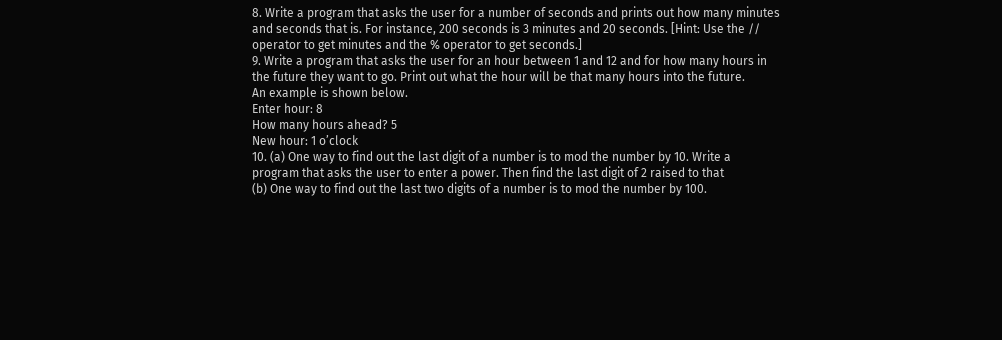8. Write a program that asks the user for a number of seconds and prints out how many minutes
and seconds that is. For instance, 200 seconds is 3 minutes and 20 seconds. [Hint: Use the //
operator to get minutes and the % operator to get seconds.]
9. Write a program that asks the user for an hour between 1 and 12 and for how many hours in
the future they want to go. Print out what the hour will be that many hours into the future.
An example is shown below.
Enter hour: 8
How many hours ahead? 5
New hour: 1 o’clock
10. (a) One way to find out the last digit of a number is to mod the number by 10. Write a
program that asks the user to enter a power. Then find the last digit of 2 raised to that
(b) One way to find out the last two digits of a number is to mod the number by 100.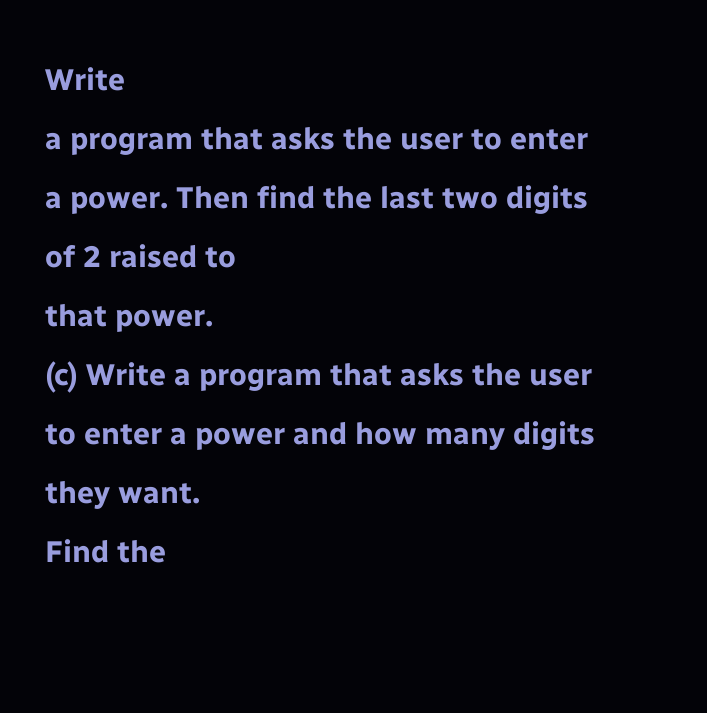Write
a program that asks the user to enter a power. Then find the last two digits of 2 raised to
that power.
(c) Write a program that asks the user to enter a power and how many digits they want.
Find the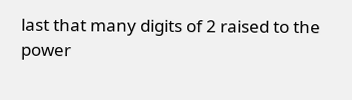last that many digits of 2 raised to the power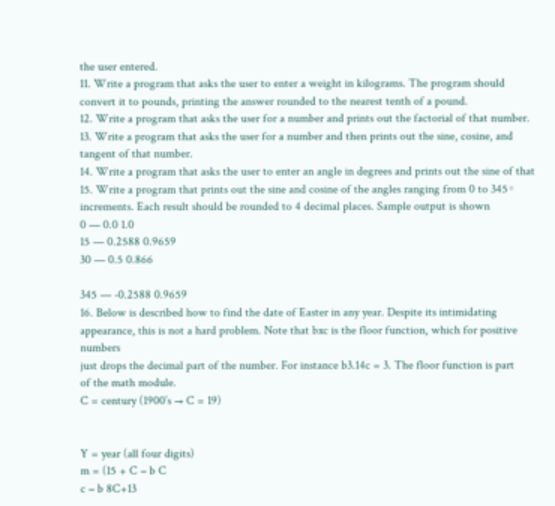the user entered.
11. Write a program that asks the user to enter a weight in kilograms. The program should
convert it to pounds, printing the answer rounded to the nearest tenth of a pound.
12. Write a program that asks the user for a number and prints out the factorial of that number.
13. Write a program that asks the user for a number and then prints out the sine, cosine, and
tangent of that number.
14. Write a program that asks the user to enter an angle in degrees and prints out the sine of that
15. Write a program that prints out the sine and cosine of the angles ranging from 0 to 345◦
increments. Each result should be rounded to 4 decimal places. Sample output is shown
0 — 0.0 1.0
15 — 0.2588 0.9659
30 — 0.5 0.866

345 — -0.2588 0.9659
16. Below is described how to find the date of Easter in any year. Despite its intimidating appearance, this is not a hard problem. Note that bxc is the floor function, which for positive numbers
just drops the decimal part of the number. For instance b3.14c = 3. The floor function is part
of the math module.
C = century (1900’s → C = 19)


Y = year (all four digits)
m = (15 + C − b C
c − b 8C+13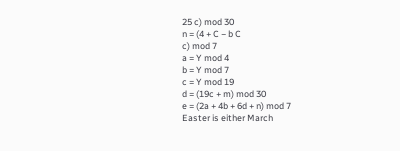25 c) mod 30
n = (4 + C − b C
c) mod 7
a = Y mod 4
b = Y mod 7
c = Y mod 19
d = (19c + m) mod 30
e = (2a + 4b + 6d + n) mod 7
Easter is either March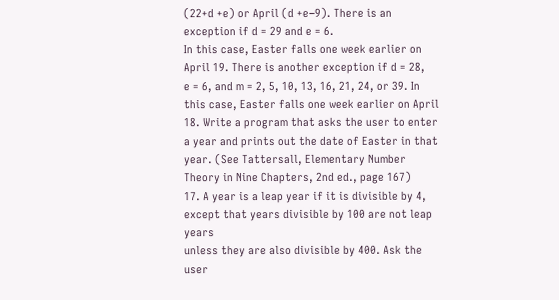(22+d +e) or April (d +e−9). There is an exception if d = 29 and e = 6.
In this case, Easter falls one week earlier on April 19. There is another exception if d = 28,
e = 6, and m = 2, 5, 10, 13, 16, 21, 24, or 39. In this case, Easter falls one week earlier on April
18. Write a program that asks the user to enter a year and prints out the date of Easter in that
year. (See Tattersall, Elementary Number Theory in Nine Chapters, 2nd ed., page 167)
17. A year is a leap year if it is divisible by 4, except that years divisible by 100 are not leap years
unless they are also divisible by 400. Ask the user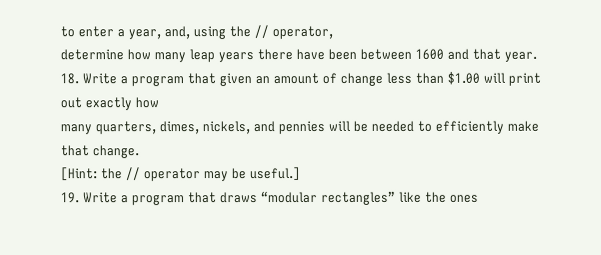to enter a year, and, using the // operator,
determine how many leap years there have been between 1600 and that year.
18. Write a program that given an amount of change less than $1.00 will print out exactly how
many quarters, dimes, nickels, and pennies will be needed to efficiently make that change.
[Hint: the // operator may be useful.]
19. Write a program that draws “modular rectangles” like the ones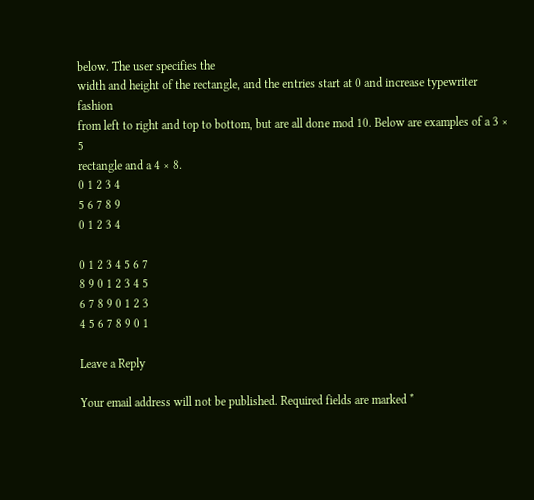below. The user specifies the
width and height of the rectangle, and the entries start at 0 and increase typewriter fashion
from left to right and top to bottom, but are all done mod 10. Below are examples of a 3 × 5
rectangle and a 4 × 8.
0 1 2 3 4
5 6 7 8 9
0 1 2 3 4

0 1 2 3 4 5 6 7
8 9 0 1 2 3 4 5
6 7 8 9 0 1 2 3
4 5 6 7 8 9 0 1

Leave a Reply

Your email address will not be published. Required fields are marked *